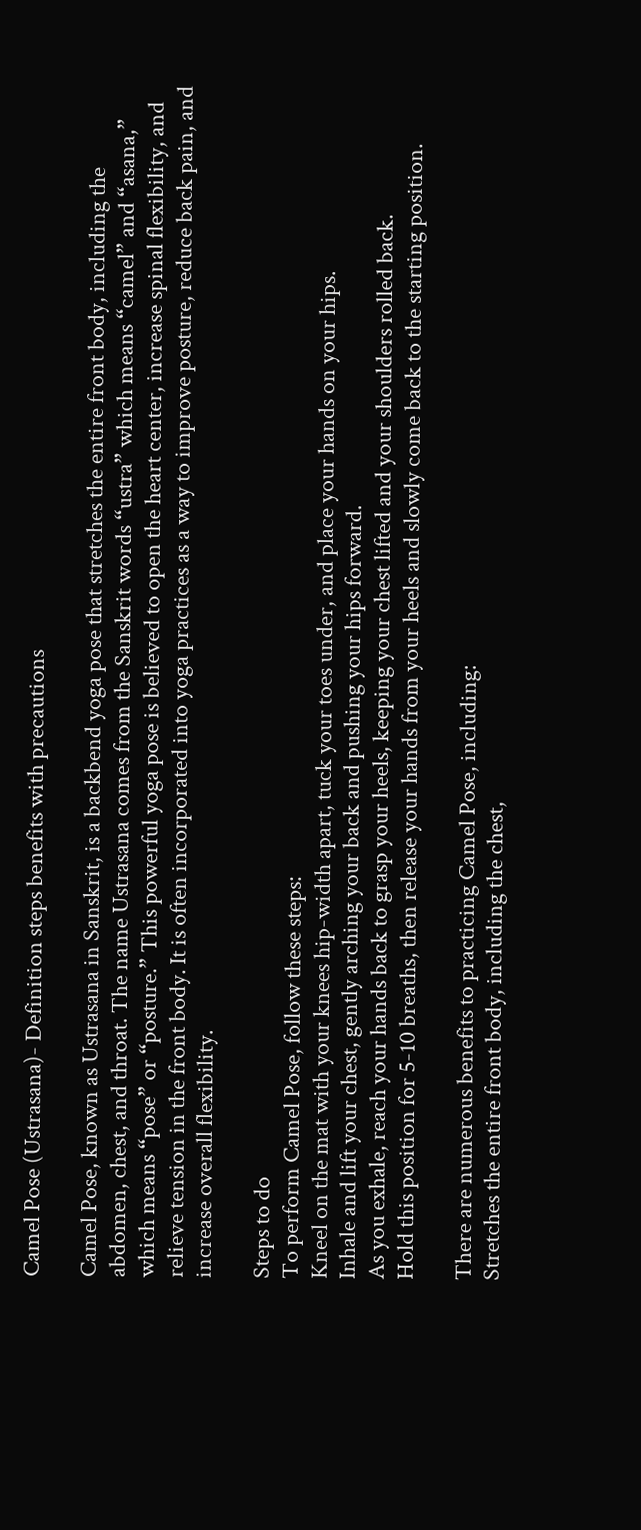Camel Pose (Ustrasana)- Definition steps benefits with precautions

Camel Pose, known as Ustrasana in Sanskrit, is a backbend yoga pose that stretches the entire front body, including the abdomen, chest, and throat. The name Ustrasana comes from the Sanskrit words “ustra” which means “camel” and “asana,” which means “pose” or “posture.” This powerful yoga pose is believed to open the heart center, increase spinal flexibility, and relieve tension in the front body. It is often incorporated into yoga practices as a way to improve posture, reduce back pain, and increase overall flexibility.

Steps to do
To perform Camel Pose, follow these steps:
Kneel on the mat with your knees hip-width apart, tuck your toes under, and place your hands on your hips.
Inhale and lift your chest, gently arching your back and pushing your hips forward.
As you exhale, reach your hands back to grasp your heels, keeping your chest lifted and your shoulders rolled back.
Hold this position for 5-10 breaths, then release your hands from your heels and slowly come back to the starting position.

There are numerous benefits to practicing Camel Pose, including:
Stretches the entire front body, including the chest,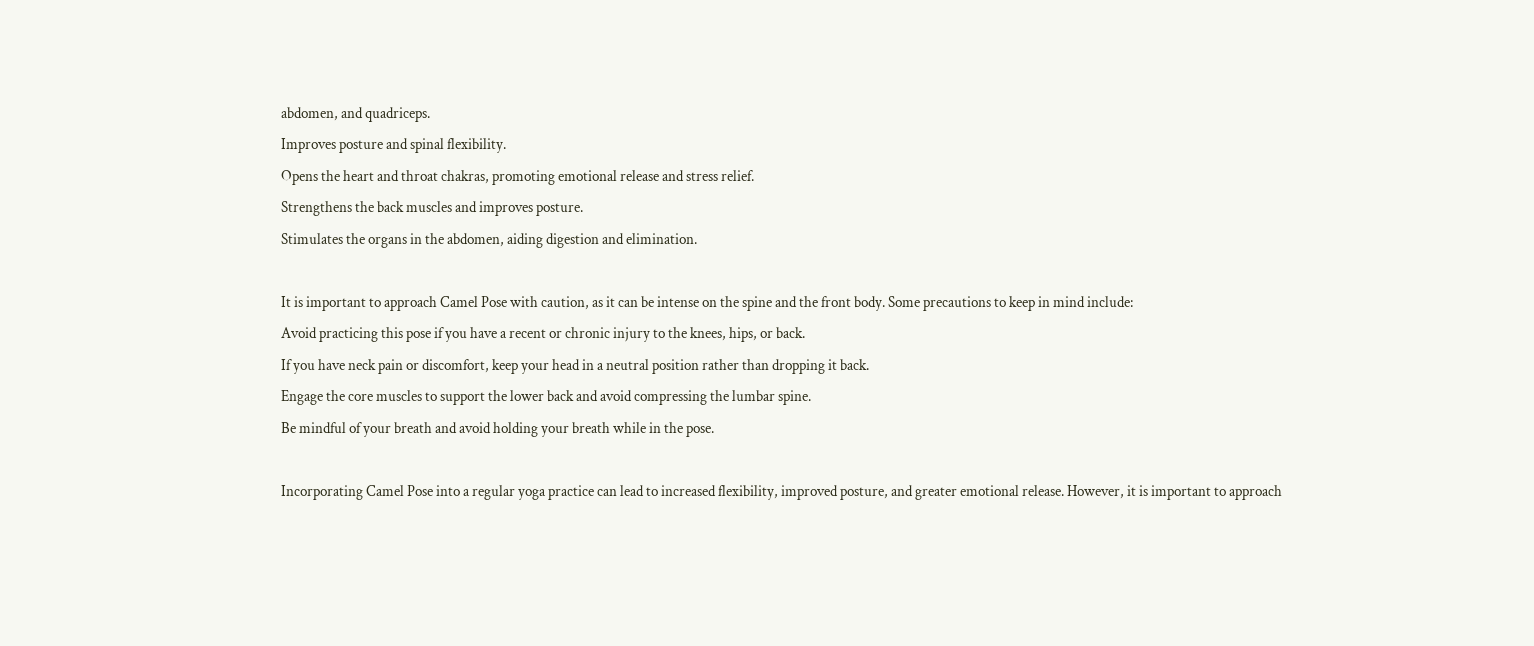abdomen, and quadriceps.
Improves posture and spinal flexibility.
Opens the heart and throat chakras, promoting emotional release and stress relief.
Strengthens the back muscles and improves posture.
Stimulates the organs in the abdomen, aiding digestion and elimination.

It is important to approach Camel Pose with caution, as it can be intense on the spine and the front body. Some precautions to keep in mind include:
Avoid practicing this pose if you have a recent or chronic injury to the knees, hips, or back.
If you have neck pain or discomfort, keep your head in a neutral position rather than dropping it back.
Engage the core muscles to support the lower back and avoid compressing the lumbar spine.
Be mindful of your breath and avoid holding your breath while in the pose.

Incorporating Camel Pose into a regular yoga practice can lead to increased flexibility, improved posture, and greater emotional release. However, it is important to approach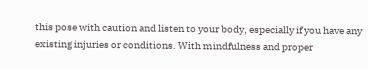this pose with caution and listen to your body, especially if you have any existing injuries or conditions. With mindfulness and proper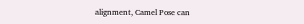alignment, Camel Pose can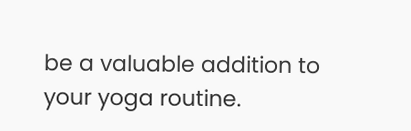be a valuable addition to your yoga routine.